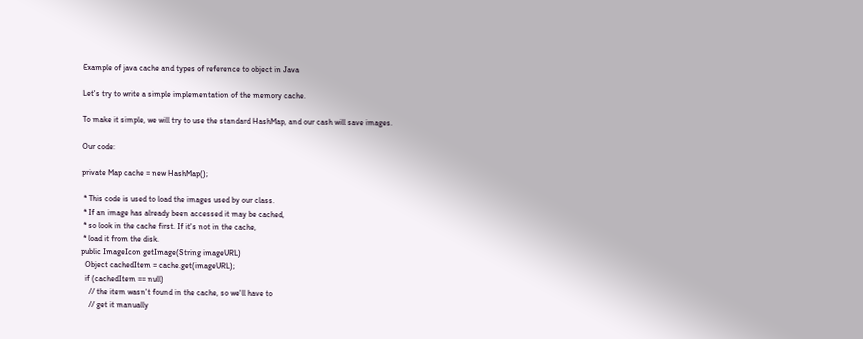Example of java cache and types of reference to object in Java

Let's try to write a simple implementation of the memory cache.

To make it simple, we will try to use the standard HashMap, and our cash will save images.

Our code:

private Map cache = new HashMap();

 * This code is used to load the images used by our class.
 * If an image has already been accessed it may be cached,
 * so look in the cache first. If it's not in the cache,
 * load it from the disk.
public ImageIcon getImage(String imageURL)
  Object cachedItem = cache.get(imageURL);
  if (cachedItem == null)
    // the item wasn't found in the cache, so we'll have to
    // get it manually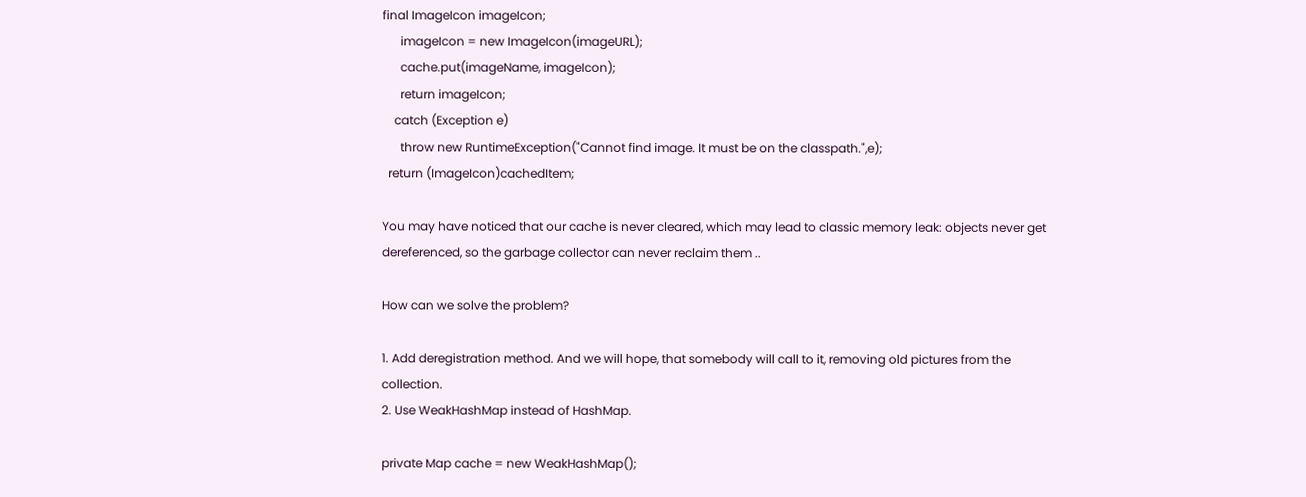final ImageIcon imageIcon;
      imageIcon = new ImageIcon(imageURL);
      cache.put(imageName, imageIcon);
      return imageIcon;
    catch (Exception e)
      throw new RuntimeException("Cannot find image. It must be on the classpath.",e);
  return (ImageIcon)cachedItem;

You may have noticed that our cache is never cleared, which may lead to classic memory leak: objects never get dereferenced, so the garbage collector can never reclaim them ..

How can we solve the problem?

1. Add deregistration method. And we will hope, that somebody will call to it, removing old pictures from the collection.
2. Use WeakHashMap instead of HashMap.

private Map cache = new WeakHashMap();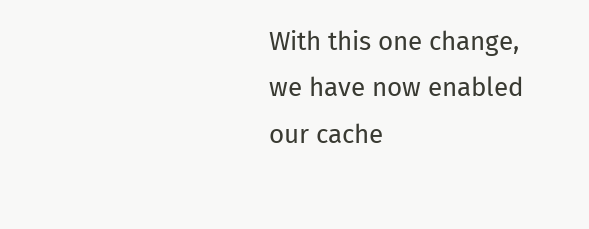With this one change, we have now enabled our cache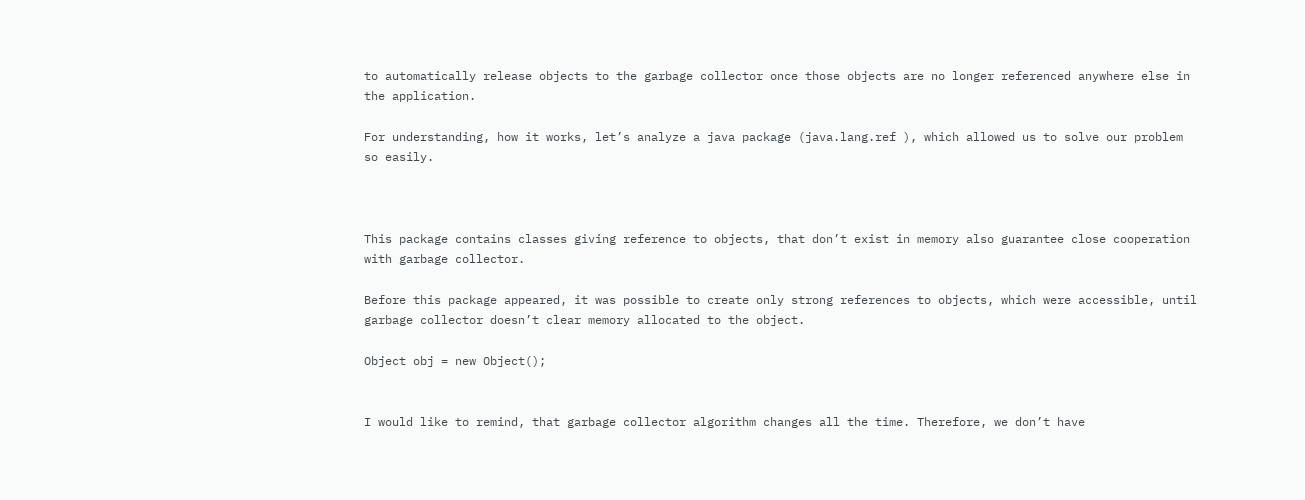to automatically release objects to the garbage collector once those objects are no longer referenced anywhere else in the application.

For understanding, how it works, let’s analyze a java package (java.lang.ref ), which allowed us to solve our problem so easily.



This package contains classes giving reference to objects, that don’t exist in memory also guarantee close cooperation with garbage collector.

Before this package appeared, it was possible to create only strong references to objects, which were accessible, until garbage collector doesn’t clear memory allocated to the object.

Object obj = new Object();


I would like to remind, that garbage collector algorithm changes all the time. Therefore, we don’t have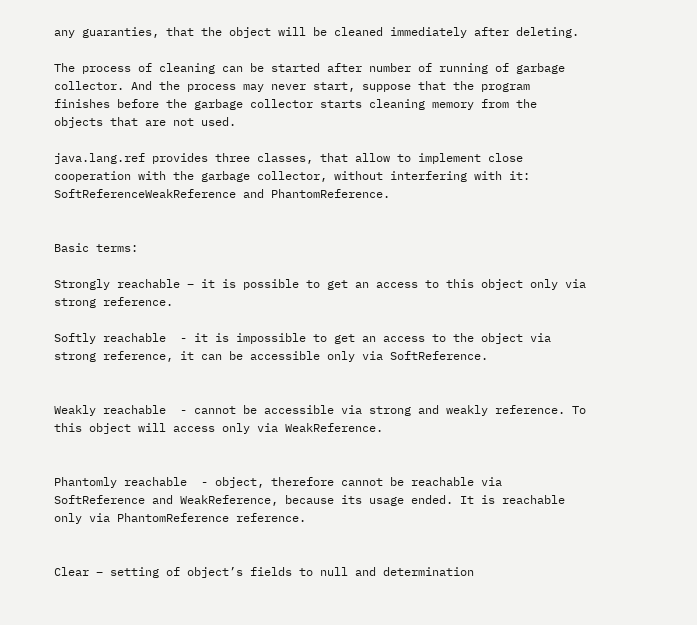any guaranties, that the object will be cleaned immediately after deleting.

The process of cleaning can be started after number of running of garbage collector. And the process may never start, suppose that the program finishes before the garbage collector starts cleaning memory from the objects that are not used.

java.lang.ref provides three classes, that allow to implement close cooperation with the garbage collector, without interfering with it: SoftReferenceWeakReference and PhantomReference.


Basic terms:

Strongly reachable – it is possible to get an access to this object only via strong reference.

Softly reachable  - it is impossible to get an access to the object via strong reference, it can be accessible only via SoftReference.


Weakly reachable  - cannot be accessible via strong and weakly reference. To this object will access only via WeakReference.


Phantomly reachable  - object, therefore cannot be reachable via SoftReference and WeakReference, because its usage ended. It is reachable only via PhantomReference reference.


Clear – setting of object’s fields to null and determination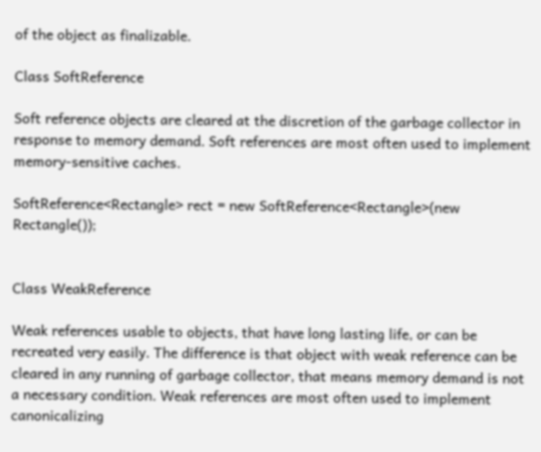of the object as finalizable.

Class SoftReference

Soft reference objects are cleared at the discretion of the garbage collector in response to memory demand. Soft references are most often used to implement memory-sensitive caches.

SoftReference<Rectangle> rect = new SoftReference<Rectangle>(new Rectangle());


Class WeakReference

Weak references usable to objects, that have long lasting life, or can be recreated very easily. The difference is that object with weak reference can be cleared in any running of garbage collector, that means memory demand is not a necessary condition. Weak references are most often used to implement canonicalizing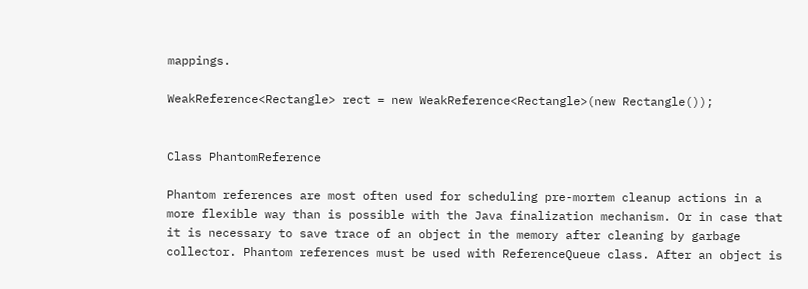mappings.

WeakReference<Rectangle> rect = new WeakReference<Rectangle>(new Rectangle());


Class PhantomReference

Phantom references are most often used for scheduling pre-mortem cleanup actions in a more flexible way than is possible with the Java finalization mechanism. Or in case that it is necessary to save trace of an object in the memory after cleaning by garbage collector. Phantom references must be used with ReferenceQueue class. After an object is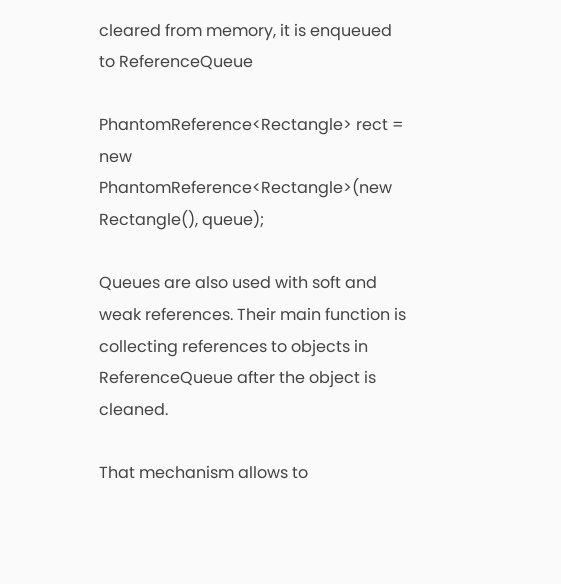cleared from memory, it is enqueued to ReferenceQueue

PhantomReference<Rectangle> rect =  new PhantomReference<Rectangle>(new Rectangle(), queue);

Queues are also used with soft and weak references. Their main function is collecting references to objects in ReferenceQueue after the object is cleaned.

That mechanism allows to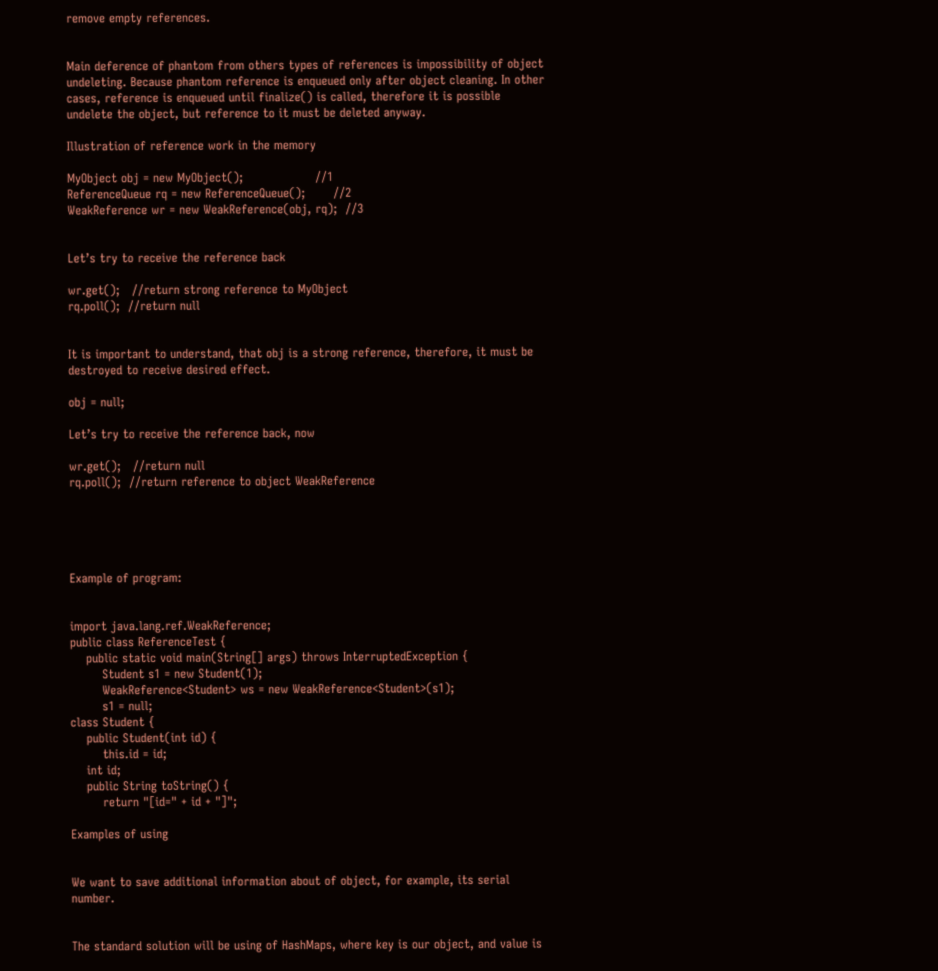remove empty references.


Main deference of phantom from others types of references is impossibility of object undeleting. Because phantom reference is enqueued only after object cleaning. In other cases, reference is enqueued until finalize() is called, therefore it is possible undelete the object, but reference to it must be deleted anyway.

Illustration of reference work in the memory

MyObject obj = new MyObject();                  //1
ReferenceQueue rq = new ReferenceQueue();       //2
WeakReference wr = new WeakReference(obj, rq);  //3


Let’s try to receive the reference back

wr.get();   //return strong reference to MyObject
rq.poll();  //return null


It is important to understand, that obj is a strong reference, therefore, it must be destroyed to receive desired effect.

obj = null;

Let’s try to receive the reference back, now

wr.get();   //return null
rq.poll();  //return reference to object WeakReference





Example of program:


import java.lang.ref.WeakReference;
public class ReferenceTest {
    public static void main(String[] args) throws InterruptedException {
        Student s1 = new Student(1);
        WeakReference<Student> ws = new WeakReference<Student>(s1);
        s1 = null;
class Student {
    public Student(int id) {
        this.id = id;
    int id;
    public String toString() {
        return "[id=" + id + "]";

Examples of using


We want to save additional information about of object, for example, its serial number.


The standard solution will be using of HashMaps, where key is our object, and value is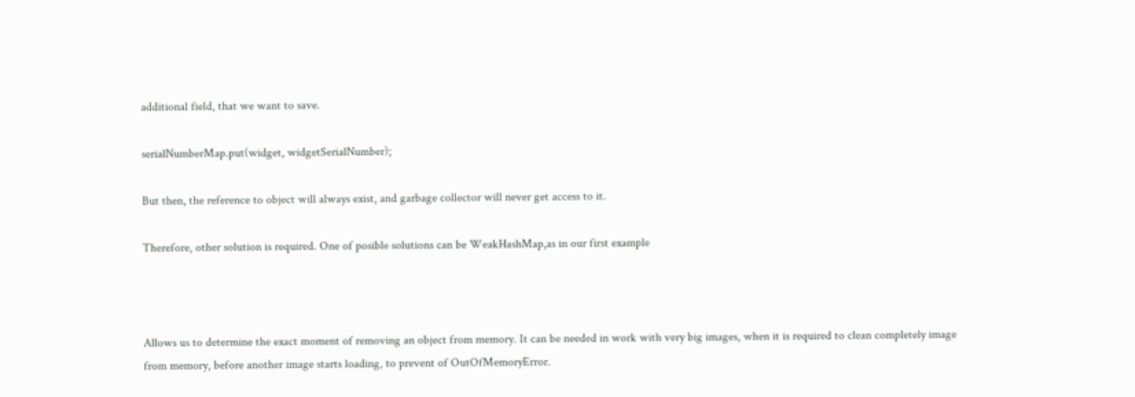additional field, that we want to save.

serialNumberMap.put(widget, widgetSerialNumber);

But then, the reference to object will always exist, and garbage collector will never get access to it.

Therefore, other solution is required. One of posible solutions can be WeakHashMap,as in our first example



Allows us to determine the exact moment of removing an object from memory. It can be needed in work with very big images, when it is required to clean completely image from memory, before another image starts loading, to prevent of OutOfMemoryError.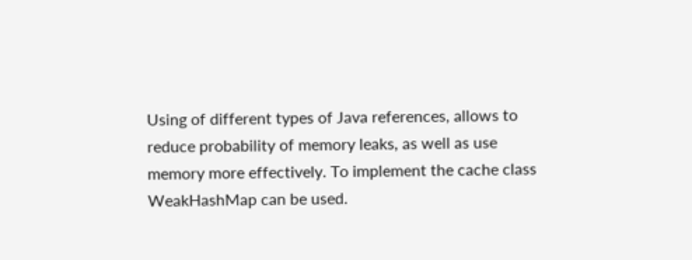Using of different types of Java references, allows to reduce probability of memory leaks, as well as use memory more effectively. To implement the cache class WeakHashMap can be used.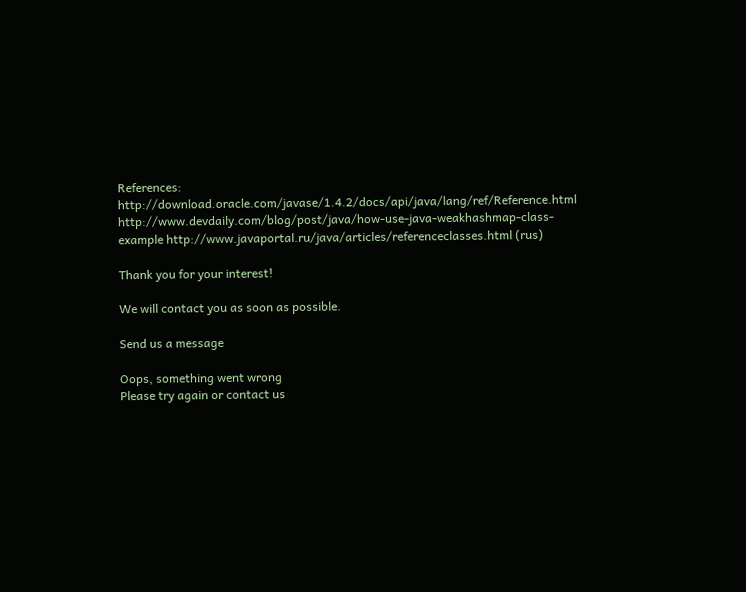References: http://download.oracle.com/javase/1.4.2/docs/api/java/lang/ref/Reference.html http://www.devdaily.com/blog/post/java/how-use-java-weakhashmap-class-example http://www.javaportal.ru/java/articles/referenceclasses.html (rus)

Thank you for your interest!

We will contact you as soon as possible.

Send us a message

Oops, something went wrong
Please try again or contact us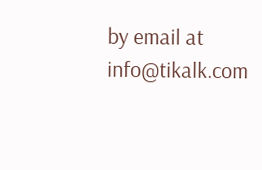by email at info@tikalk.com